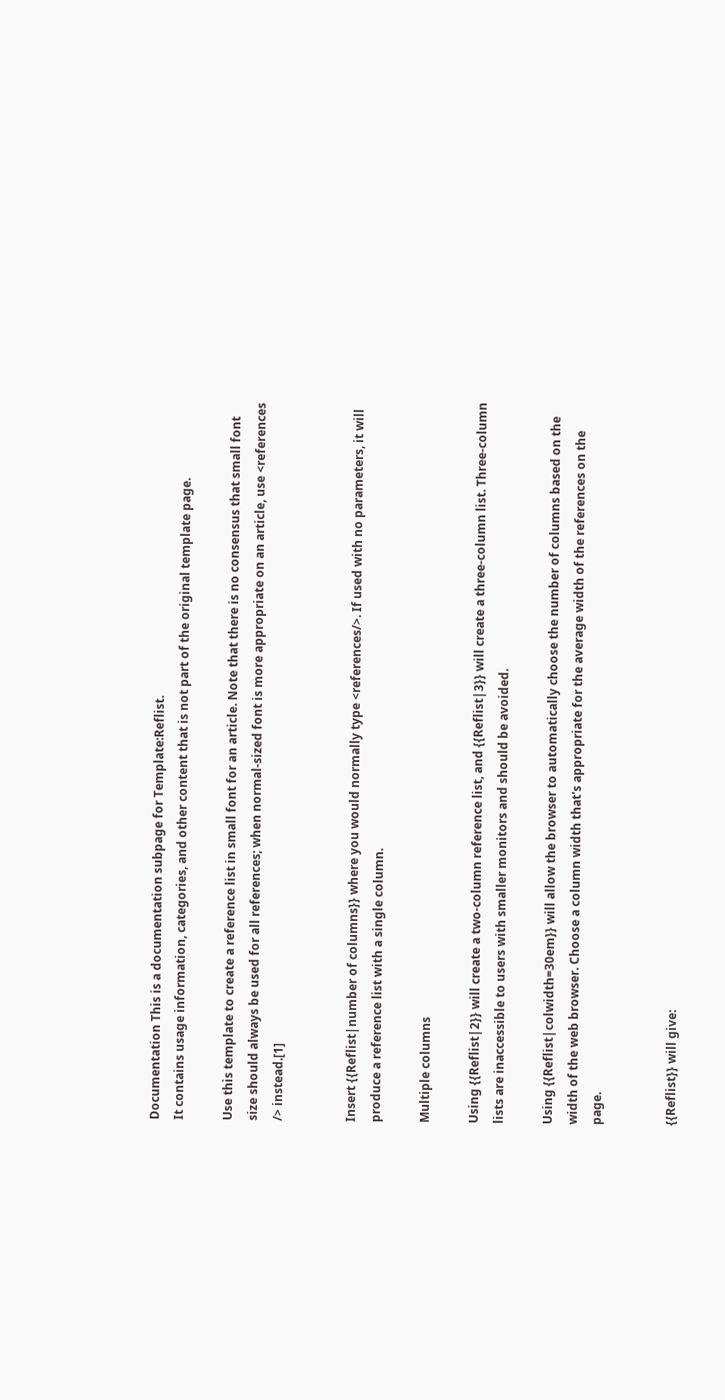Documentation This is a documentation subpage for Template:Reflist.
It contains usage information, categories, and other content that is not part of the original template page.

Use this template to create a reference list in small font for an article. Note that there is no consensus that small font size should always be used for all references; when normal-sized font is more appropriate on an article, use <references /> instead.[1]


Insert {{Reflist|number of columns}} where you would normally type <references/>. If used with no parameters, it will produce a reference list with a single column.

Multiple columns

Using {{Reflist|2}} will create a two-column reference list, and {{Reflist|3}} will create a three-column list. Three-column lists are inaccessible to users with smaller monitors and should be avoided.

Using {{Reflist|colwidth=30em}} will allow the browser to automatically choose the number of columns based on the width of the web browser. Choose a column width that's appropriate for the average width of the references on the page.


{{Reflist}} will give: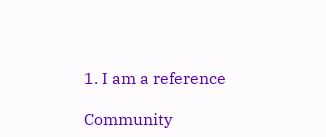1. I am a reference

Community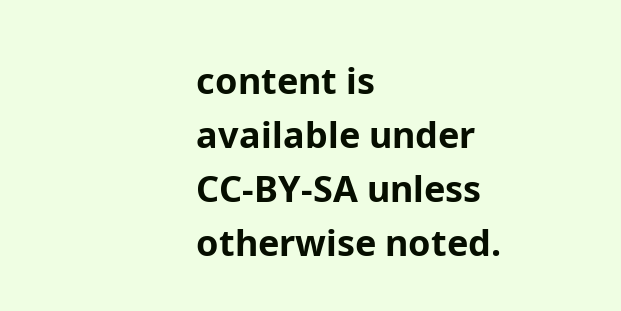content is available under CC-BY-SA unless otherwise noted.